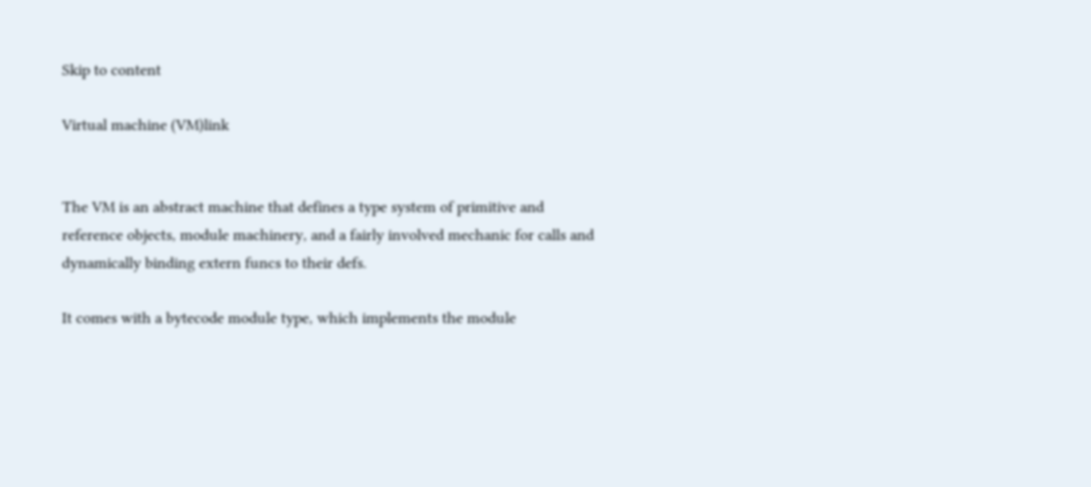Skip to content

Virtual machine (VM)link


The VM is an abstract machine that defines a type system of primitive and reference objects, module machinery, and a fairly involved mechanic for calls and dynamically binding extern funcs to their defs.

It comes with a bytecode module type, which implements the module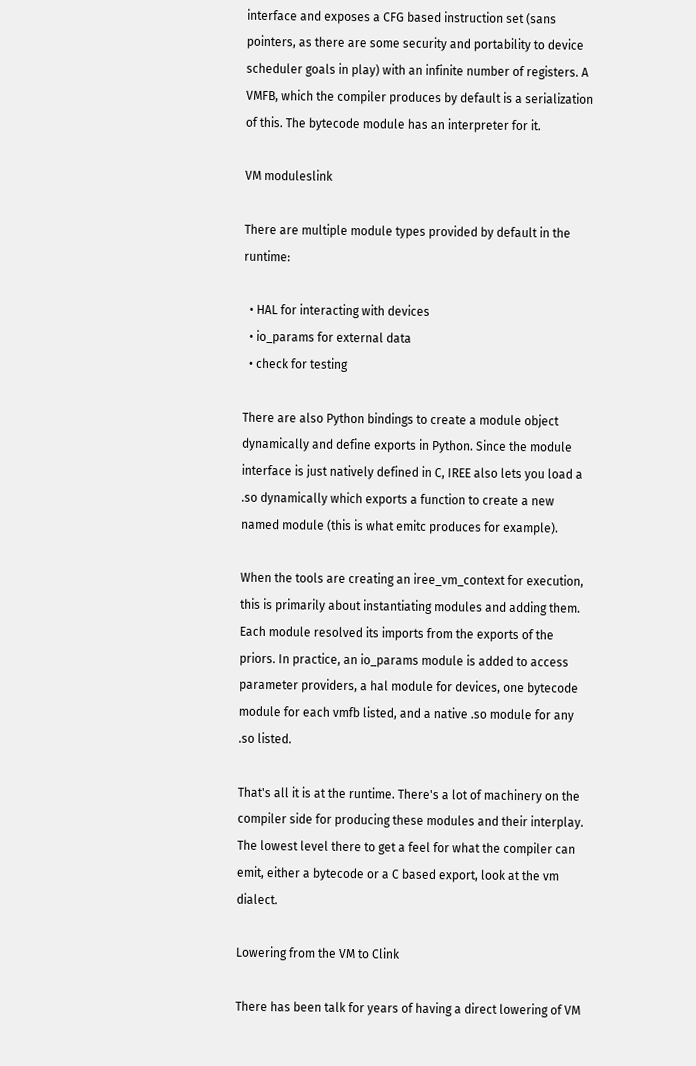interface and exposes a CFG based instruction set (sans pointers, as there are some security and portability to device scheduler goals in play) with an infinite number of registers. A VMFB, which the compiler produces by default is a serialization of this. The bytecode module has an interpreter for it.

VM moduleslink

There are multiple module types provided by default in the runtime:

  • HAL for interacting with devices
  • io_params for external data
  • check for testing

There are also Python bindings to create a module object dynamically and define exports in Python. Since the module interface is just natively defined in C, IREE also lets you load a .so dynamically which exports a function to create a new named module (this is what emitc produces for example).

When the tools are creating an iree_vm_context for execution, this is primarily about instantiating modules and adding them. Each module resolved its imports from the exports of the priors. In practice, an io_params module is added to access parameter providers, a hal module for devices, one bytecode module for each vmfb listed, and a native .so module for any .so listed.

That's all it is at the runtime. There's a lot of machinery on the compiler side for producing these modules and their interplay. The lowest level there to get a feel for what the compiler can emit, either a bytecode or a C based export, look at the vm dialect.

Lowering from the VM to Clink

There has been talk for years of having a direct lowering of VM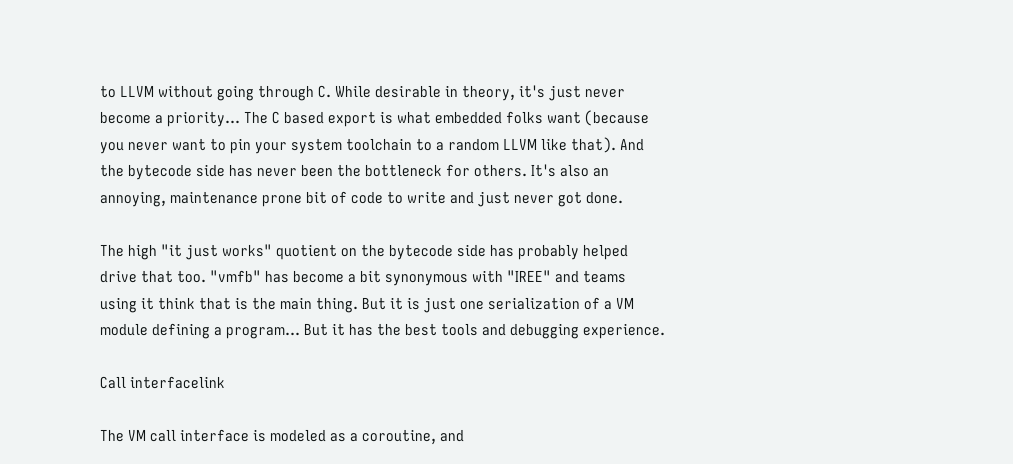to LLVM without going through C. While desirable in theory, it's just never become a priority... The C based export is what embedded folks want (because you never want to pin your system toolchain to a random LLVM like that). And the bytecode side has never been the bottleneck for others. It's also an annoying, maintenance prone bit of code to write and just never got done.

The high "it just works" quotient on the bytecode side has probably helped drive that too. "vmfb" has become a bit synonymous with "IREE" and teams using it think that is the main thing. But it is just one serialization of a VM module defining a program... But it has the best tools and debugging experience.

Call interfacelink

The VM call interface is modeled as a coroutine, and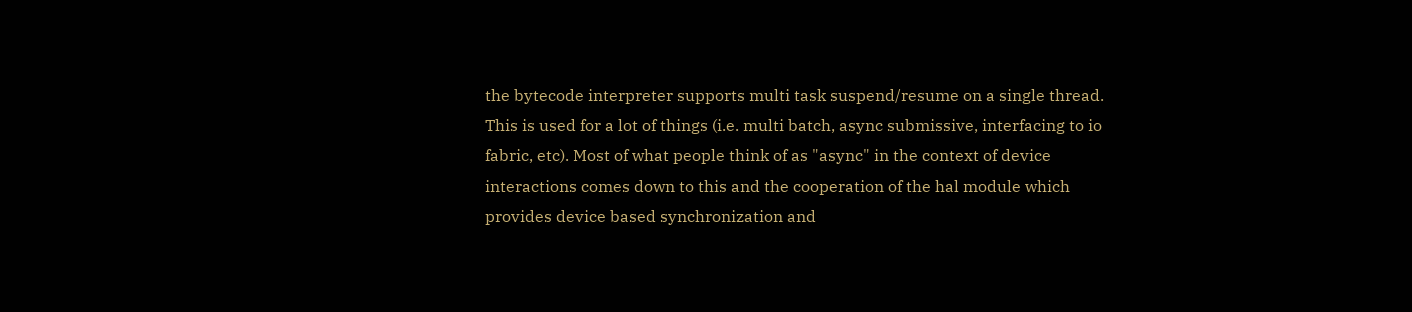the bytecode interpreter supports multi task suspend/resume on a single thread. This is used for a lot of things (i.e. multi batch, async submissive, interfacing to io fabric, etc). Most of what people think of as "async" in the context of device interactions comes down to this and the cooperation of the hal module which provides device based synchronization and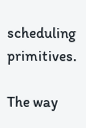scheduling primitives.

The way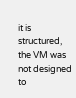it is structured, the VM was not designed to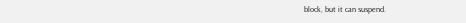block, but it can suspend.